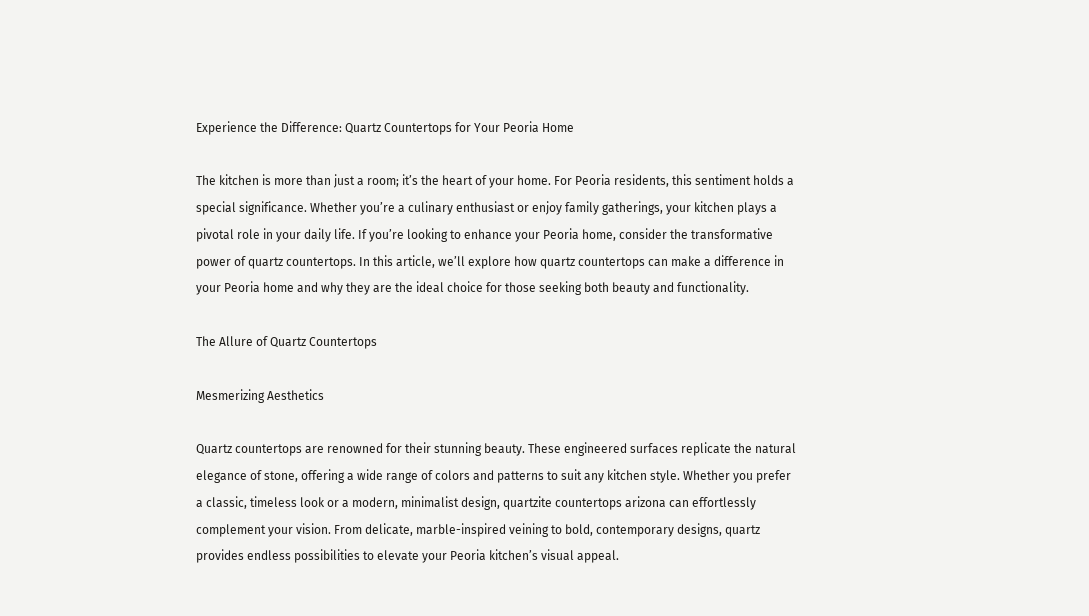Experience the Difference: Quartz Countertops for Your Peoria Home

The kitchen is more than just a room; it’s the heart of your home. For Peoria residents, this sentiment holds a special significance. Whether you’re a culinary enthusiast or enjoy family gatherings, your kitchen plays a pivotal role in your daily life. If you’re looking to enhance your Peoria home, consider the transformative power of quartz countertops. In this article, we’ll explore how quartz countertops can make a difference in your Peoria home and why they are the ideal choice for those seeking both beauty and functionality.

The Allure of Quartz Countertops

Mesmerizing Aesthetics

Quartz countertops are renowned for their stunning beauty. These engineered surfaces replicate the natural elegance of stone, offering a wide range of colors and patterns to suit any kitchen style. Whether you prefer a classic, timeless look or a modern, minimalist design, quartzite countertops arizona can effortlessly complement your vision. From delicate, marble-inspired veining to bold, contemporary designs, quartz provides endless possibilities to elevate your Peoria kitchen’s visual appeal.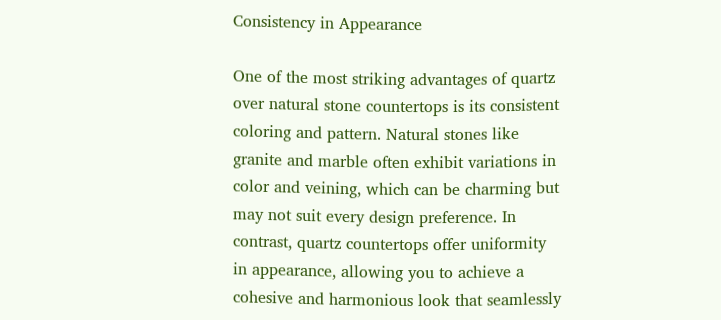Consistency in Appearance

One of the most striking advantages of quartz over natural stone countertops is its consistent coloring and pattern. Natural stones like granite and marble often exhibit variations in color and veining, which can be charming but may not suit every design preference. In contrast, quartz countertops offer uniformity in appearance, allowing you to achieve a cohesive and harmonious look that seamlessly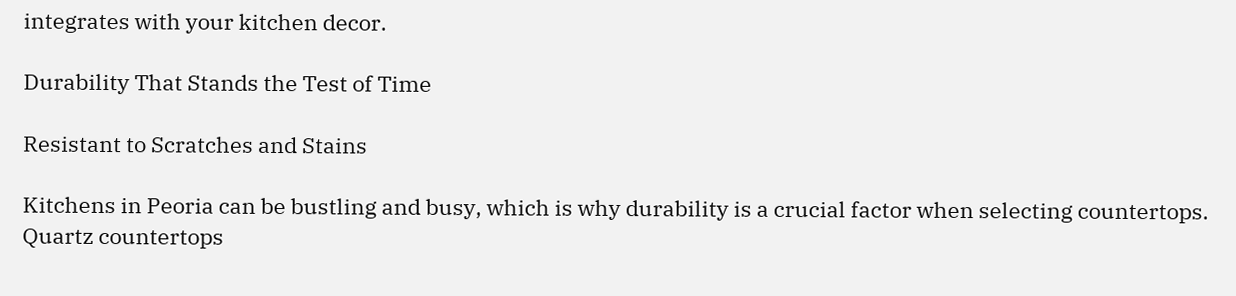integrates with your kitchen decor.

Durability That Stands the Test of Time

Resistant to Scratches and Stains

Kitchens in Peoria can be bustling and busy, which is why durability is a crucial factor when selecting countertops. Quartz countertops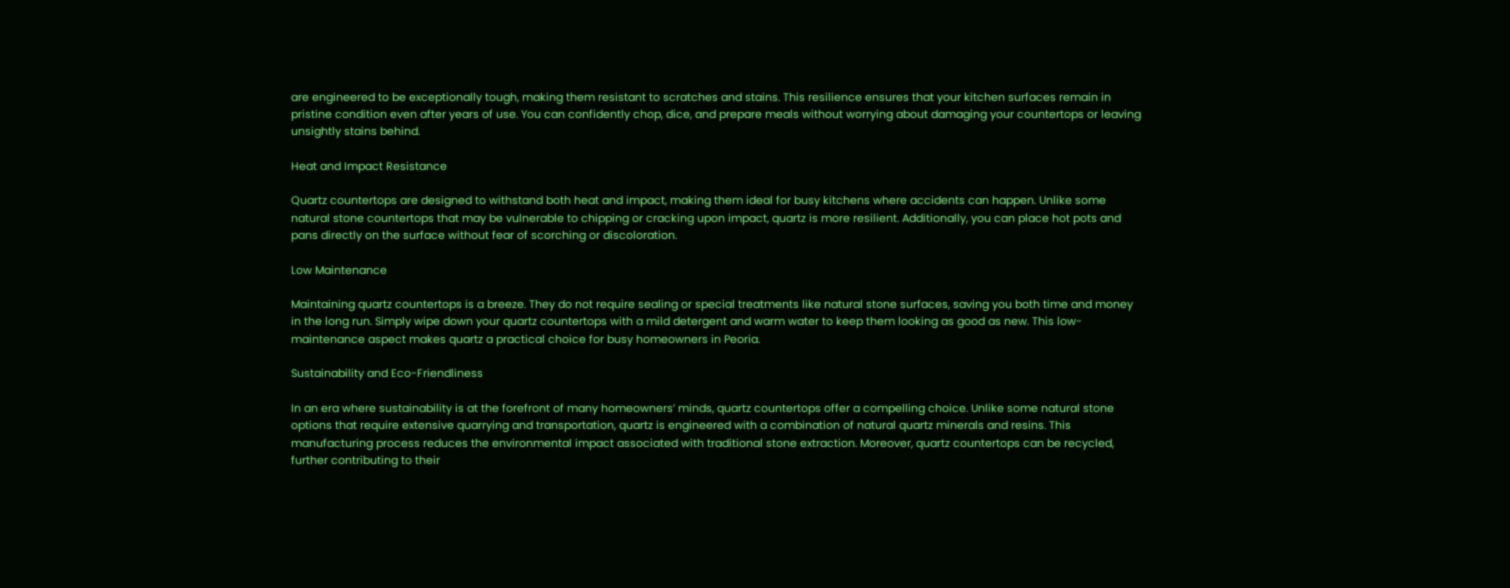are engineered to be exceptionally tough, making them resistant to scratches and stains. This resilience ensures that your kitchen surfaces remain in pristine condition even after years of use. You can confidently chop, dice, and prepare meals without worrying about damaging your countertops or leaving unsightly stains behind.

Heat and Impact Resistance

Quartz countertops are designed to withstand both heat and impact, making them ideal for busy kitchens where accidents can happen. Unlike some natural stone countertops that may be vulnerable to chipping or cracking upon impact, quartz is more resilient. Additionally, you can place hot pots and pans directly on the surface without fear of scorching or discoloration.

Low Maintenance

Maintaining quartz countertops is a breeze. They do not require sealing or special treatments like natural stone surfaces, saving you both time and money in the long run. Simply wipe down your quartz countertops with a mild detergent and warm water to keep them looking as good as new. This low-maintenance aspect makes quartz a practical choice for busy homeowners in Peoria.

Sustainability and Eco-Friendliness

In an era where sustainability is at the forefront of many homeowners’ minds, quartz countertops offer a compelling choice. Unlike some natural stone options that require extensive quarrying and transportation, quartz is engineered with a combination of natural quartz minerals and resins. This manufacturing process reduces the environmental impact associated with traditional stone extraction. Moreover, quartz countertops can be recycled, further contributing to their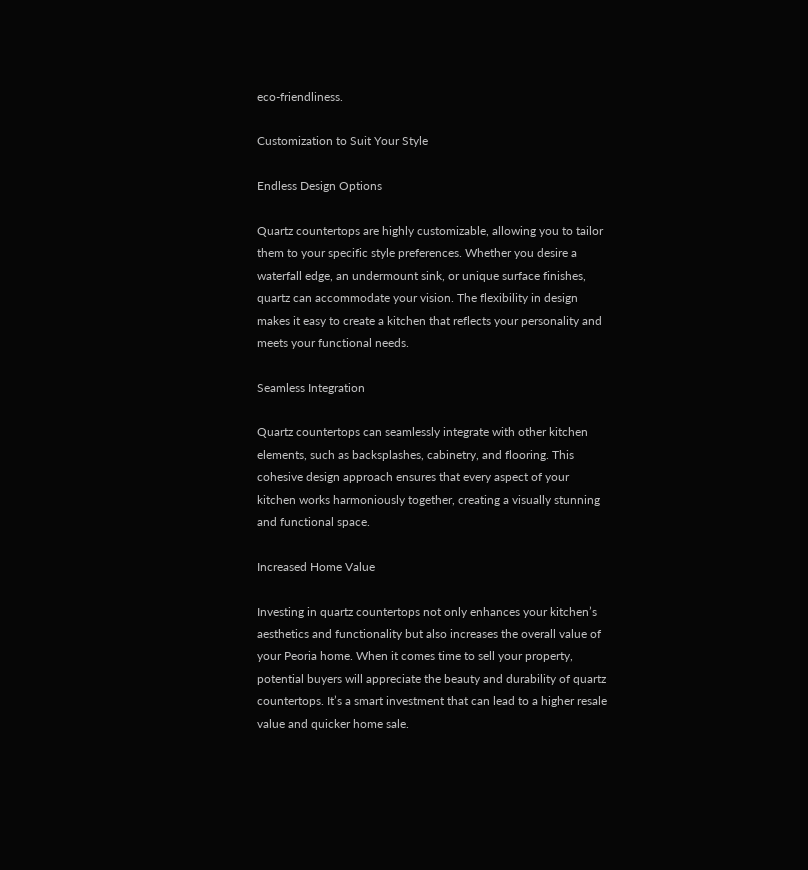eco-friendliness.

Customization to Suit Your Style

Endless Design Options

Quartz countertops are highly customizable, allowing you to tailor them to your specific style preferences. Whether you desire a waterfall edge, an undermount sink, or unique surface finishes, quartz can accommodate your vision. The flexibility in design makes it easy to create a kitchen that reflects your personality and meets your functional needs.

Seamless Integration

Quartz countertops can seamlessly integrate with other kitchen elements, such as backsplashes, cabinetry, and flooring. This cohesive design approach ensures that every aspect of your kitchen works harmoniously together, creating a visually stunning and functional space.

Increased Home Value

Investing in quartz countertops not only enhances your kitchen’s aesthetics and functionality but also increases the overall value of your Peoria home. When it comes time to sell your property, potential buyers will appreciate the beauty and durability of quartz countertops. It’s a smart investment that can lead to a higher resale value and quicker home sale.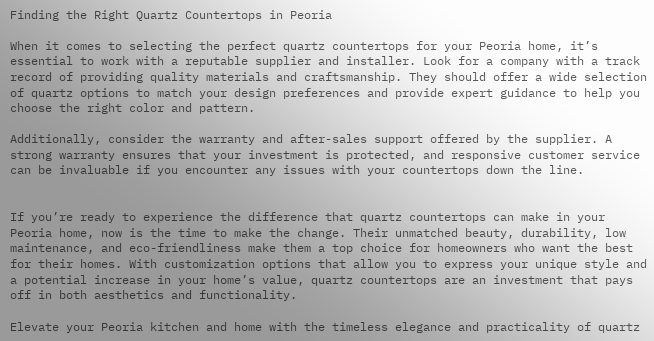Finding the Right Quartz Countertops in Peoria

When it comes to selecting the perfect quartz countertops for your Peoria home, it’s essential to work with a reputable supplier and installer. Look for a company with a track record of providing quality materials and craftsmanship. They should offer a wide selection of quartz options to match your design preferences and provide expert guidance to help you choose the right color and pattern.

Additionally, consider the warranty and after-sales support offered by the supplier. A strong warranty ensures that your investment is protected, and responsive customer service can be invaluable if you encounter any issues with your countertops down the line.


If you’re ready to experience the difference that quartz countertops can make in your Peoria home, now is the time to make the change. Their unmatched beauty, durability, low maintenance, and eco-friendliness make them a top choice for homeowners who want the best for their homes. With customization options that allow you to express your unique style and a potential increase in your home’s value, quartz countertops are an investment that pays off in both aesthetics and functionality.

Elevate your Peoria kitchen and home with the timeless elegance and practicality of quartz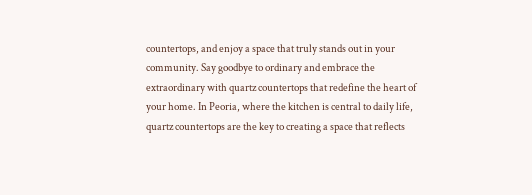countertops, and enjoy a space that truly stands out in your community. Say goodbye to ordinary and embrace the extraordinary with quartz countertops that redefine the heart of your home. In Peoria, where the kitchen is central to daily life, quartz countertops are the key to creating a space that reflects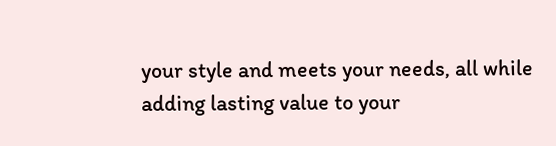your style and meets your needs, all while adding lasting value to your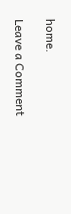home.

Leave a Comment